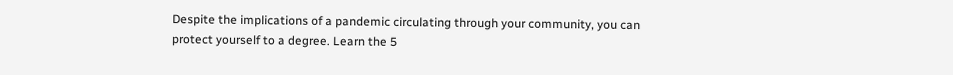Despite the implications of a pandemic circulating through your community, you can protect yourself to a degree. Learn the 5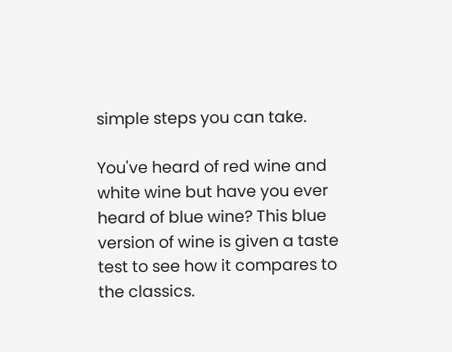simple steps you can take.

You've heard of red wine and white wine but have you ever heard of blue wine? This blue version of wine is given a taste test to see how it compares to the classics.